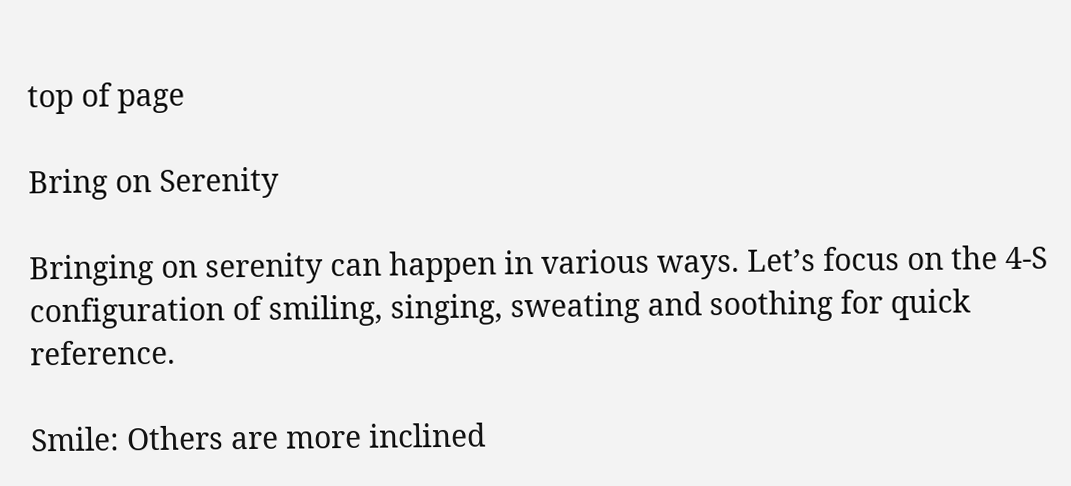top of page

Bring on Serenity

Bringing on serenity can happen in various ways. Let’s focus on the 4-S configuration of smiling, singing, sweating and soothing for quick reference.

Smile: Others are more inclined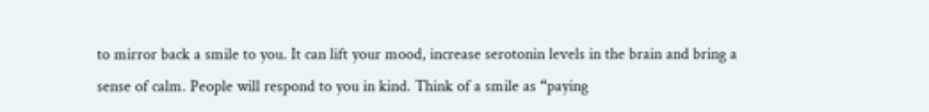to mirror back a smile to you. It can lift your mood, increase serotonin levels in the brain and bring a sense of calm. People will respond to you in kind. Think of a smile as “paying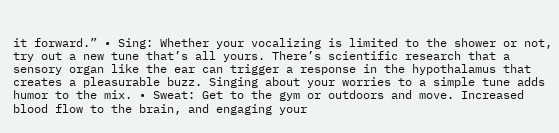it forward.” • Sing: Whether your vocalizing is limited to the shower or not, try out a new tune that’s all yours. There’s scientific research that a sensory organ like the ear can trigger a response in the hypothalamus that creates a pleasurable buzz. Singing about your worries to a simple tune adds humor to the mix. • Sweat: Get to the gym or outdoors and move. Increased blood flow to the brain, and engaging your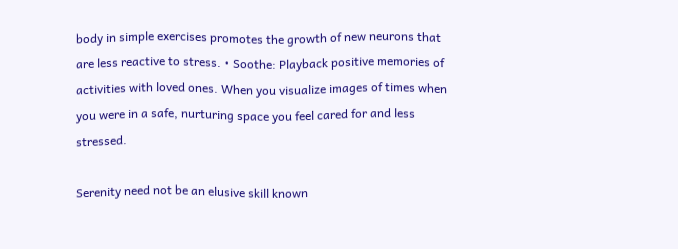body in simple exercises promotes the growth of new neurons that are less reactive to stress. • Soothe: Playback positive memories of activities with loved ones. When you visualize images of times when you were in a safe, nurturing space you feel cared for and less stressed.

Serenity need not be an elusive skill known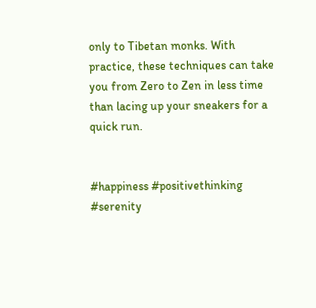only to Tibetan monks. With practice, these techniques can take you from Zero to Zen in less time than lacing up your sneakers for a quick run.


#happiness #positivethinking #serenity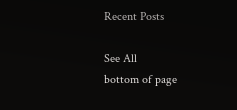Recent Posts

See All
bottom of page